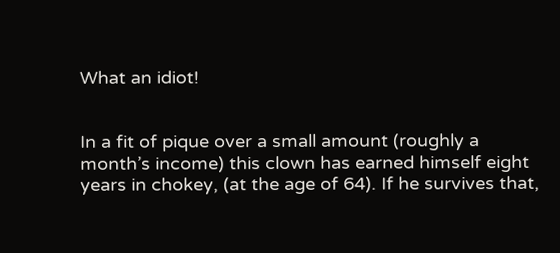What an idiot!


In a fit of pique over a small amount (roughly a month’s income) this clown has earned himself eight years in chokey, (at the age of 64). If he survives that,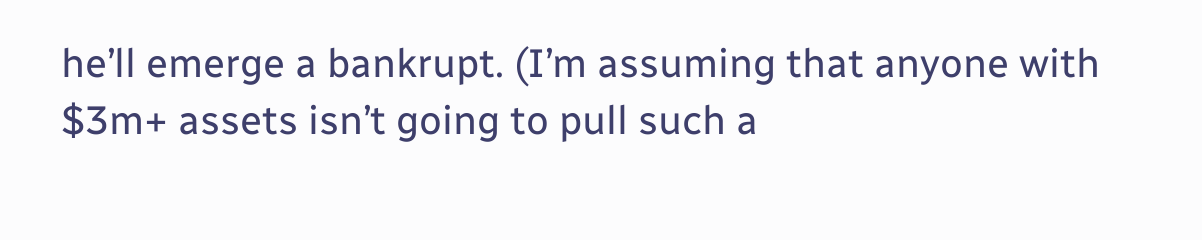he’ll emerge a bankrupt. (I’m assuming that anyone with $3m+ assets isn’t going to pull such a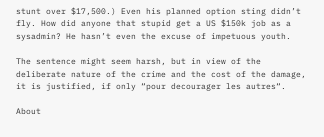stunt over $17,500.) Even his planned option sting didn’t fly. How did anyone that stupid get a US $150k job as a sysadmin? He hasn’t even the excuse of impetuous youth.

The sentence might seem harsh, but in view of the deliberate nature of the crime and the cost of the damage, it is justified, if only “pour decourager les autres“.

About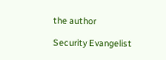the author

Security Evangelist